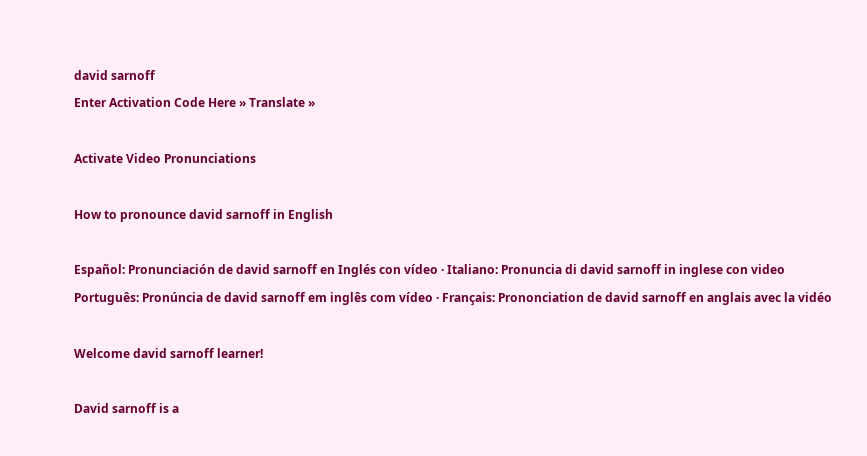david sarnoff
Enter Activation Code Here » Translate »

Activate Video Pronunciations

How to pronounce david sarnoff in English

Español: Pronunciación de david sarnoff en Inglés con vídeo · Italiano: Pronuncia di david sarnoff in inglese con video
Português: Pronúncia de david sarnoff em inglês com vídeo · Français: Prononciation de david sarnoff en anglais avec la vidéo

Welcome david sarnoff learner!

David sarnoff is a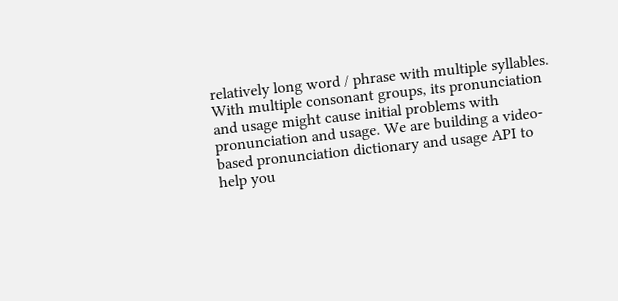relatively long word / phrase with multiple syllables. With multiple consonant groups, its pronunciation and usage might cause initial problems with pronunciation and usage. We are building a video-based pronunciation dictionary and usage API to help you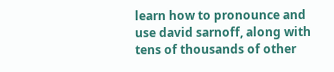learn how to pronounce and use david sarnoff, along with tens of thousands of other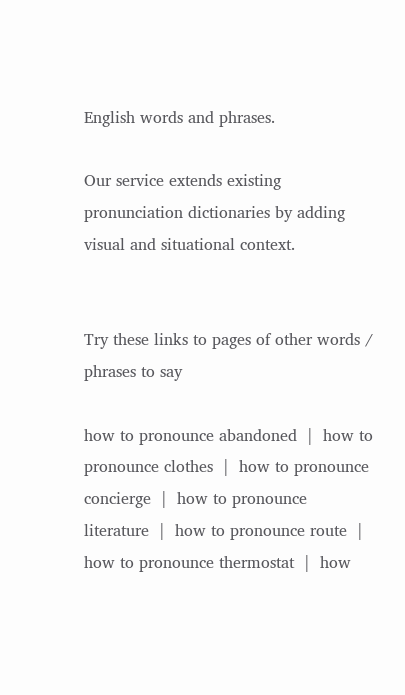English words and phrases.

Our service extends existing pronunciation dictionaries by adding visual and situational context.


Try these links to pages of other words / phrases to say

how to pronounce abandoned  |  how to pronounce clothes  |  how to pronounce concierge  |  how to pronounce literature  |  how to pronounce route  |  how to pronounce thermostat  |  how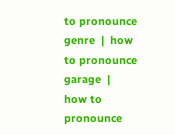to pronounce genre  |  how to pronounce garage  |  how to pronounce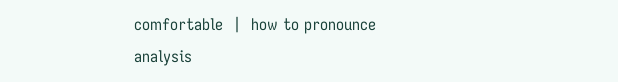comfortable  |  how to pronounce analysis